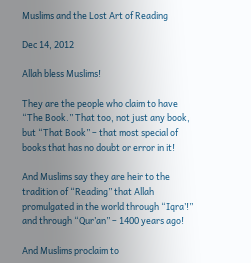Muslims and the Lost Art of Reading

Dec 14, 2012

Allah bless Muslims!

They are the people who claim to have “The Book.” That too, not just any book, but “That Book” – that most special of books that has no doubt or error in it!

And Muslims say they are heir to the tradition of “Reading” that Allah promulgated in the world through “Iqra’!” and through “Qur’an” – 1400 years ago!

And Muslims proclaim to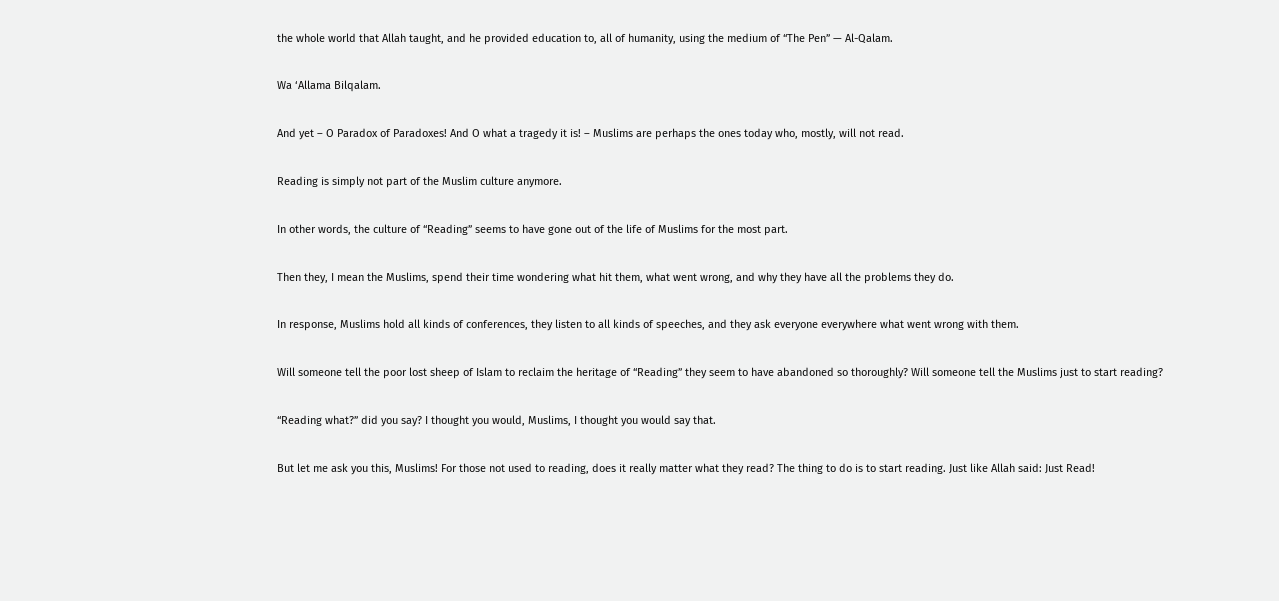the whole world that Allah taught, and he provided education to, all of humanity, using the medium of “The Pen” — Al-Qalam.

Wa ‘Allama Bilqalam.

And yet – O Paradox of Paradoxes! And O what a tragedy it is! – Muslims are perhaps the ones today who, mostly, will not read.

Reading is simply not part of the Muslim culture anymore.

In other words, the culture of “Reading” seems to have gone out of the life of Muslims for the most part.

Then they, I mean the Muslims, spend their time wondering what hit them, what went wrong, and why they have all the problems they do.

In response, Muslims hold all kinds of conferences, they listen to all kinds of speeches, and they ask everyone everywhere what went wrong with them.

Will someone tell the poor lost sheep of Islam to reclaim the heritage of “Reading” they seem to have abandoned so thoroughly? Will someone tell the Muslims just to start reading?

“Reading what?” did you say? I thought you would, Muslims, I thought you would say that.

But let me ask you this, Muslims! For those not used to reading, does it really matter what they read? The thing to do is to start reading. Just like Allah said: Just Read!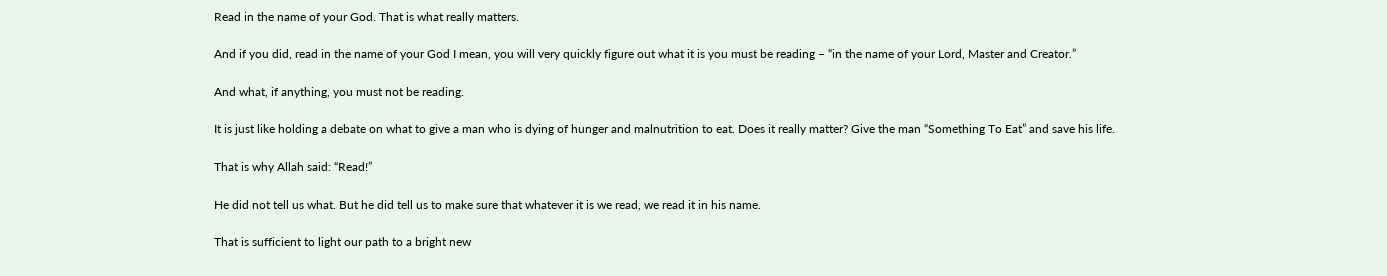Read in the name of your God. That is what really matters.

And if you did, read in the name of your God I mean, you will very quickly figure out what it is you must be reading – “in the name of your Lord, Master and Creator.”

And what, if anything, you must not be reading.

It is just like holding a debate on what to give a man who is dying of hunger and malnutrition to eat. Does it really matter? Give the man “Something To Eat” and save his life.

That is why Allah said: “Read!”

He did not tell us what. But he did tell us to make sure that whatever it is we read, we read it in his name.

That is sufficient to light our path to a bright new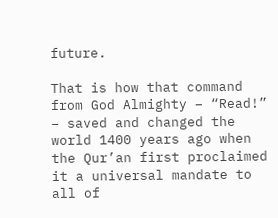future.

That is how that command from God Almighty – “Read!” – saved and changed the world 1400 years ago when the Qur’an first proclaimed it a universal mandate to all of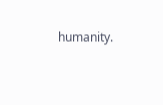humanity.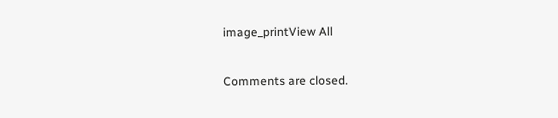image_printView All

Comments are closed.